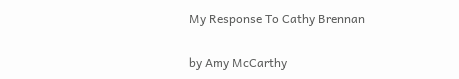My Response To Cathy Brennan

by Amy McCarthy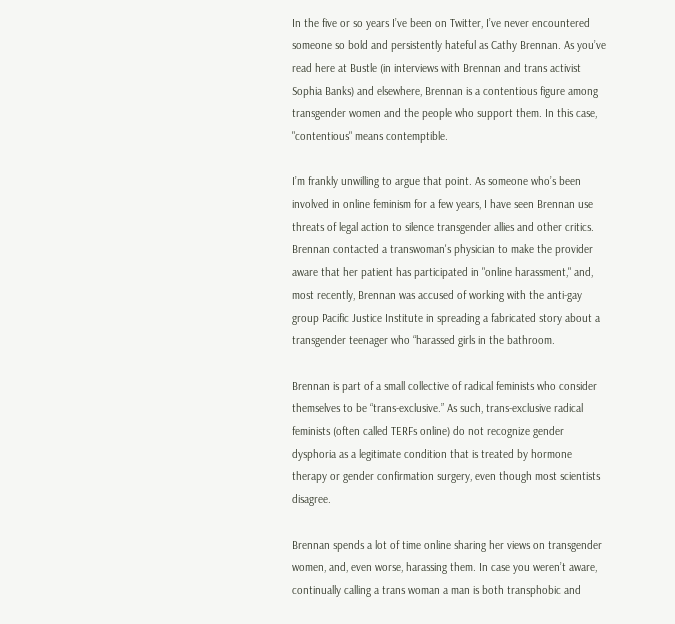In the five or so years I’ve been on Twitter, I’ve never encountered someone so bold and persistently hateful as Cathy Brennan. As you’ve read here at Bustle (in interviews with Brennan and trans activist Sophia Banks) and elsewhere, Brennan is a contentious figure among transgender women and the people who support them. In this case, "contentious" means contemptible.

I’m frankly unwilling to argue that point. As someone who’s been involved in online feminism for a few years, I have seen Brennan use threats of legal action to silence transgender allies and other critics. Brennan contacted a transwoman's physician to make the provider aware that her patient has participated in "online harassment," and, most recently, Brennan was accused of working with the anti-gay group Pacific Justice Institute in spreading a fabricated story about a transgender teenager who “harassed girls in the bathroom.

Brennan is part of a small collective of radical feminists who consider themselves to be “trans-exclusive.” As such, trans-exclusive radical feminists (often called TERFs online) do not recognize gender dysphoria as a legitimate condition that is treated by hormone therapy or gender confirmation surgery, even though most scientists disagree.

Brennan spends a lot of time online sharing her views on transgender women, and, even worse, harassing them. In case you weren’t aware, continually calling a trans woman a man is both transphobic and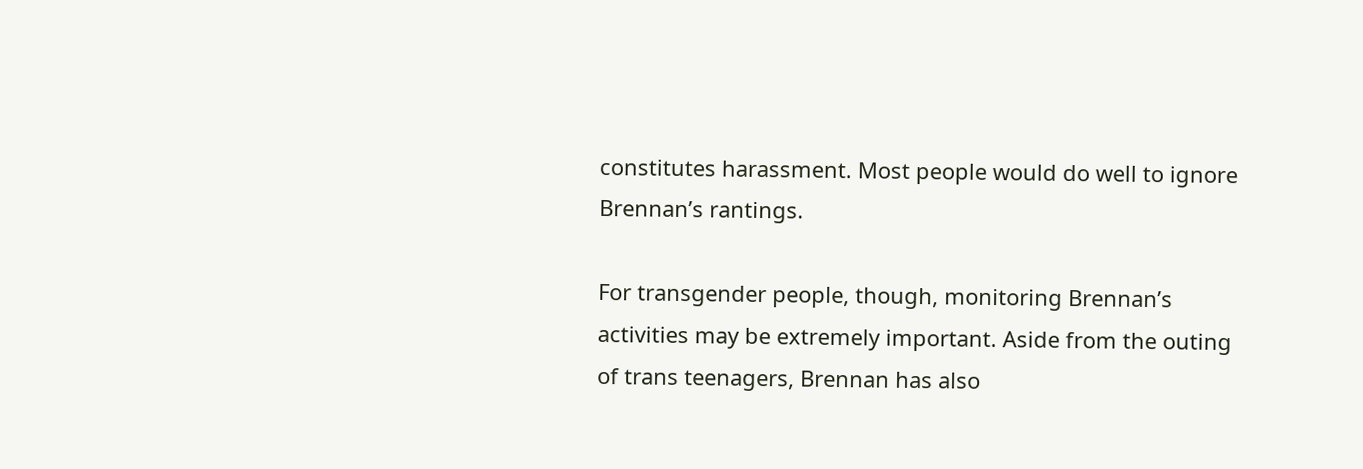constitutes harassment. Most people would do well to ignore Brennan’s rantings.

For transgender people, though, monitoring Brennan’s activities may be extremely important. Aside from the outing of trans teenagers, Brennan has also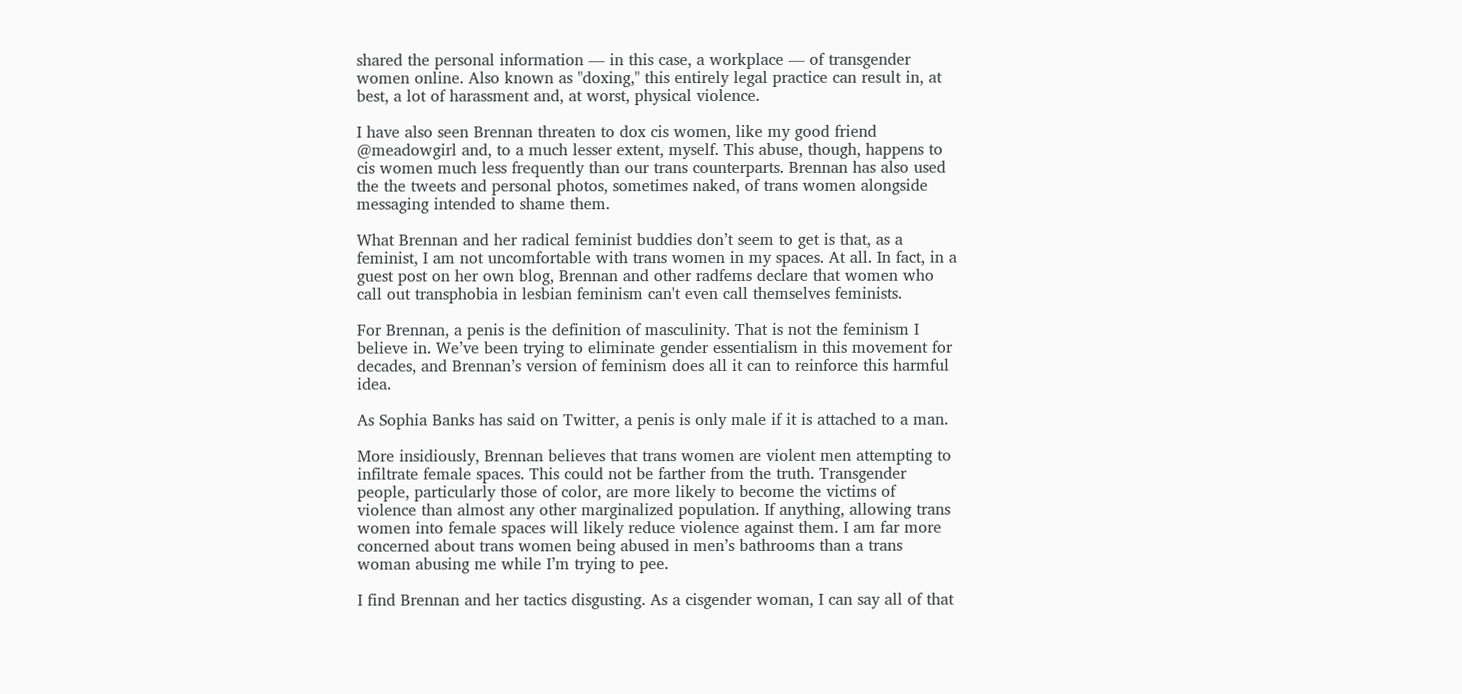shared the personal information — in this case, a workplace — of transgender women online. Also known as "doxing," this entirely legal practice can result in, at best, a lot of harassment and, at worst, physical violence.

I have also seen Brennan threaten to dox cis women, like my good friend @meadowgirl and, to a much lesser extent, myself. This abuse, though, happens to cis women much less frequently than our trans counterparts. Brennan has also used the the tweets and personal photos, sometimes naked, of trans women alongside messaging intended to shame them.

What Brennan and her radical feminist buddies don’t seem to get is that, as a feminist, I am not uncomfortable with trans women in my spaces. At all. In fact, in a guest post on her own blog, Brennan and other radfems declare that women who call out transphobia in lesbian feminism can't even call themselves feminists.

For Brennan, a penis is the definition of masculinity. That is not the feminism I believe in. We’ve been trying to eliminate gender essentialism in this movement for decades, and Brennan’s version of feminism does all it can to reinforce this harmful idea.

As Sophia Banks has said on Twitter, a penis is only male if it is attached to a man.

More insidiously, Brennan believes that trans women are violent men attempting to infiltrate female spaces. This could not be farther from the truth. Transgender people, particularly those of color, are more likely to become the victims of violence than almost any other marginalized population. If anything, allowing trans women into female spaces will likely reduce violence against them. I am far more concerned about trans women being abused in men’s bathrooms than a trans woman abusing me while I’m trying to pee.

I find Brennan and her tactics disgusting. As a cisgender woman, I can say all of that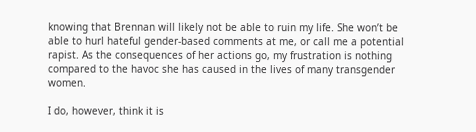knowing that Brennan will likely not be able to ruin my life. She won’t be able to hurl hateful gender-based comments at me, or call me a potential rapist. As the consequences of her actions go, my frustration is nothing compared to the havoc she has caused in the lives of many transgender women.

I do, however, think it is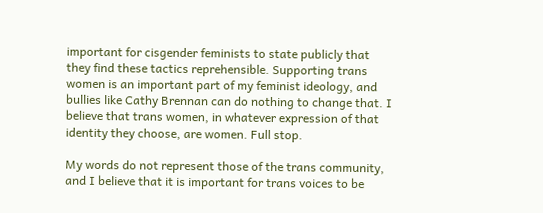important for cisgender feminists to state publicly that they find these tactics reprehensible. Supporting trans women is an important part of my feminist ideology, and bullies like Cathy Brennan can do nothing to change that. I believe that trans women, in whatever expression of that identity they choose, are women. Full stop.

My words do not represent those of the trans community, and I believe that it is important for trans voices to be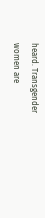heard. Transgender women are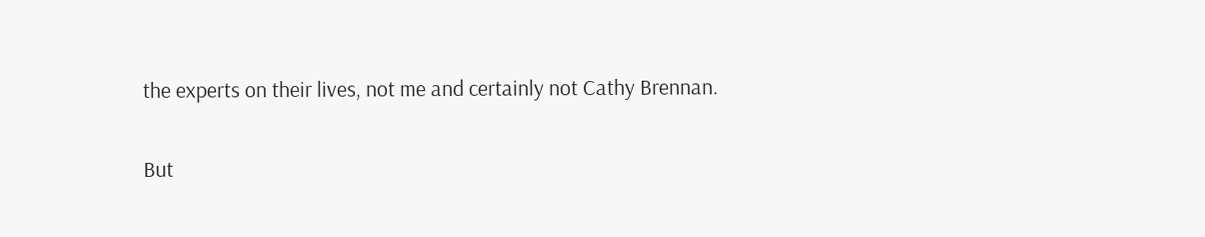the experts on their lives, not me and certainly not Cathy Brennan.

But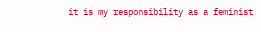it is my responsibility as a feminist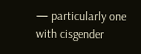— particularly one with cisgender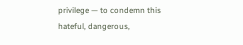privilege — to condemn this hateful, dangerous,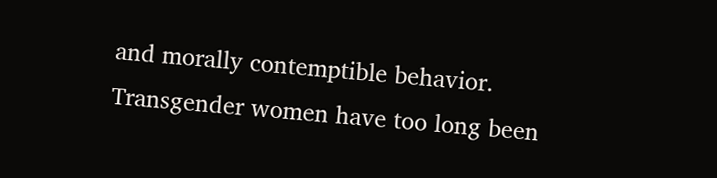and morally contemptible behavior. Transgender women have too long been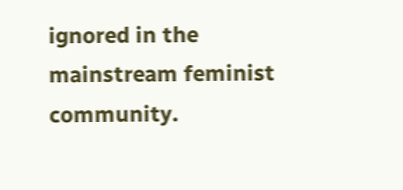ignored in the mainstream feminist community.